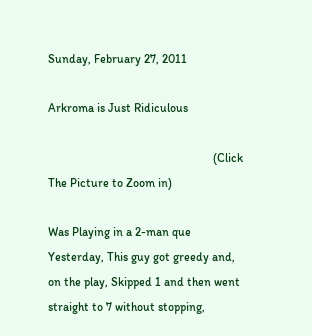Sunday, February 27, 2011

Arkroma is Just Ridiculous

                                                       (Click The Picture to Zoom in)

Was Playing in a 2-man que Yesterday, This guy got greedy and, on the play, Skipped 1 and then went straight to 7 without stopping,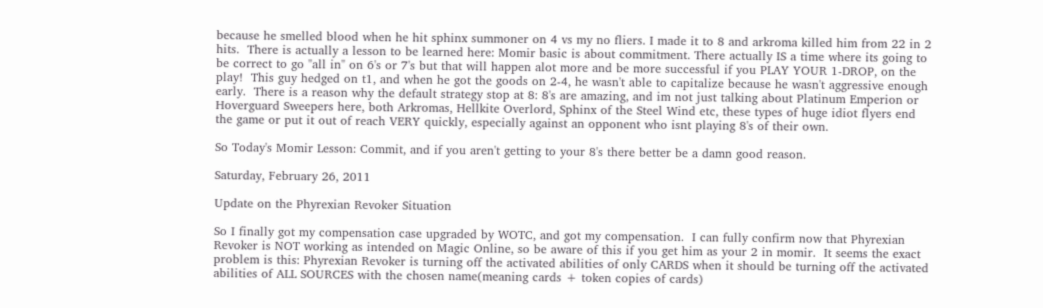because he smelled blood when he hit sphinx summoner on 4 vs my no fliers. I made it to 8 and arkroma killed him from 22 in 2 hits.  There is actually a lesson to be learned here: Momir basic is about commitment. There actually IS a time where its going to be correct to go "all in" on 6's or 7's but that will happen alot more and be more successful if you PLAY YOUR 1-DROP, on the play!  This guy hedged on t1, and when he got the goods on 2-4, he wasn't able to capitalize because he wasn't aggressive enough early.  There is a reason why the default strategy stop at 8: 8's are amazing, and im not just talking about Platinum Emperion or Hoverguard Sweepers here, both Arkromas, Hellkite Overlord, Sphinx of the Steel Wind etc, these types of huge idiot flyers end the game or put it out of reach VERY quickly, especially against an opponent who isnt playing 8's of their own.

So Today's Momir Lesson: Commit, and if you aren't getting to your 8's there better be a damn good reason.

Saturday, February 26, 2011

Update on the Phyrexian Revoker Situation

So I finally got my compensation case upgraded by WOTC, and got my compensation.  I can fully confirm now that Phyrexian Revoker is NOT working as intended on Magic Online, so be aware of this if you get him as your 2 in momir.  It seems the exact problem is this: Phyrexian Revoker is turning off the activated abilities of only CARDS when it should be turning off the activated abilities of ALL SOURCES with the chosen name(meaning cards + token copies of cards)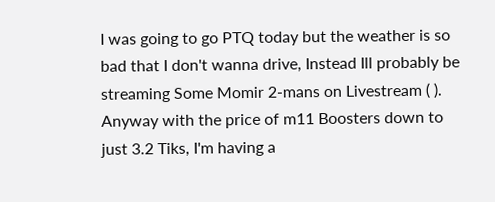I was going to go PTQ today but the weather is so bad that I don't wanna drive, Instead Ill probably be streaming Some Momir 2-mans on Livestream ( ).  Anyway with the price of m11 Boosters down to just 3.2 Tiks, I'm having a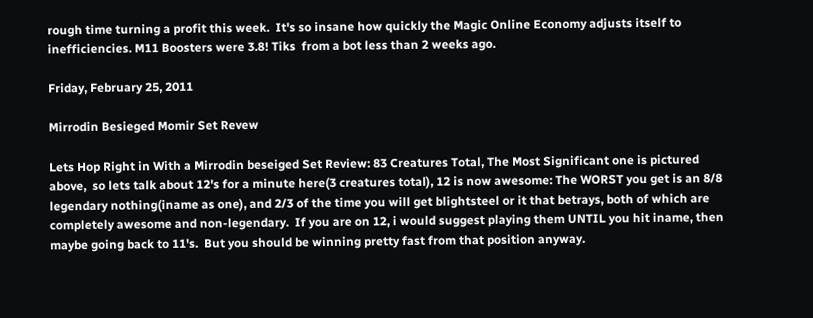rough time turning a profit this week.  It's so insane how quickly the Magic Online Economy adjusts itself to inefficiencies. M11 Boosters were 3.8! Tiks  from a bot less than 2 weeks ago.

Friday, February 25, 2011

Mirrodin Besieged Momir Set Revew

Lets Hop Right in With a Mirrodin beseiged Set Review: 83 Creatures Total, The Most Significant one is pictured above,  so lets talk about 12's for a minute here(3 creatures total), 12 is now awesome: The WORST you get is an 8/8 legendary nothing(iname as one), and 2/3 of the time you will get blightsteel or it that betrays, both of which are completely awesome and non-legendary.  If you are on 12, i would suggest playing them UNTIL you hit iname, then maybe going back to 11's.  But you should be winning pretty fast from that position anyway.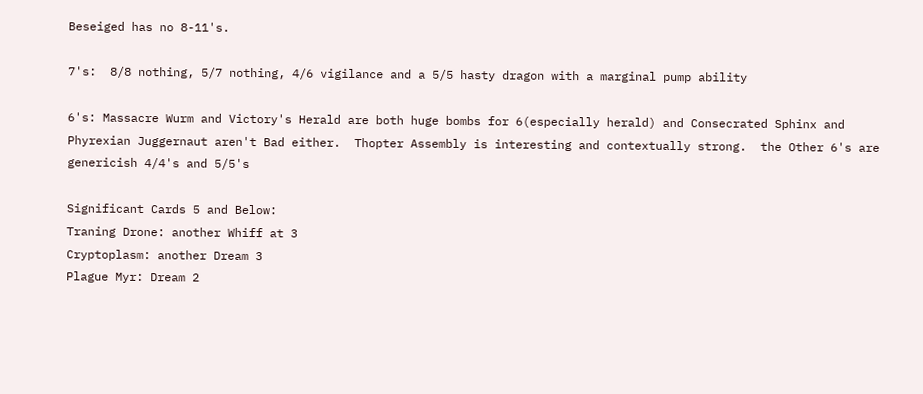Beseiged has no 8-11's.

7's:  8/8 nothing, 5/7 nothing, 4/6 vigilance and a 5/5 hasty dragon with a marginal pump ability

6's: Massacre Wurm and Victory's Herald are both huge bombs for 6(especially herald) and Consecrated Sphinx and Phyrexian Juggernaut aren't Bad either.  Thopter Assembly is interesting and contextually strong.  the Other 6's are genericish 4/4's and 5/5's

Significant Cards 5 and Below:
Traning Drone: another Whiff at 3
Cryptoplasm: another Dream 3
Plague Myr: Dream 2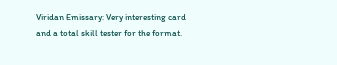Viridan Emissary: Very interesting card and a total skill tester for the format.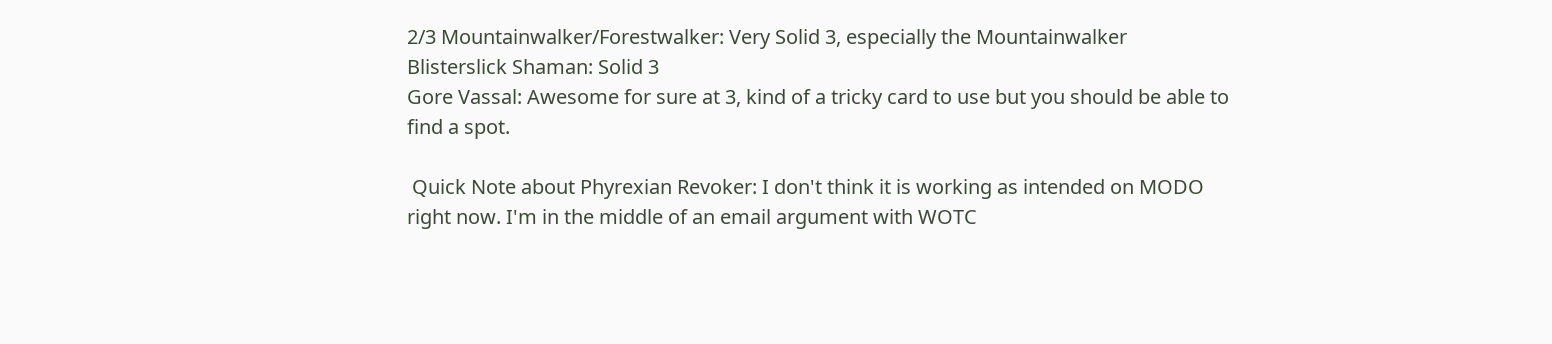2/3 Mountainwalker/Forestwalker: Very Solid 3, especially the Mountainwalker
Blisterslick Shaman: Solid 3
Gore Vassal: Awesome for sure at 3, kind of a tricky card to use but you should be able to find a spot.

 Quick Note about Phyrexian Revoker: I don't think it is working as intended on MODO right now. I'm in the middle of an email argument with WOTC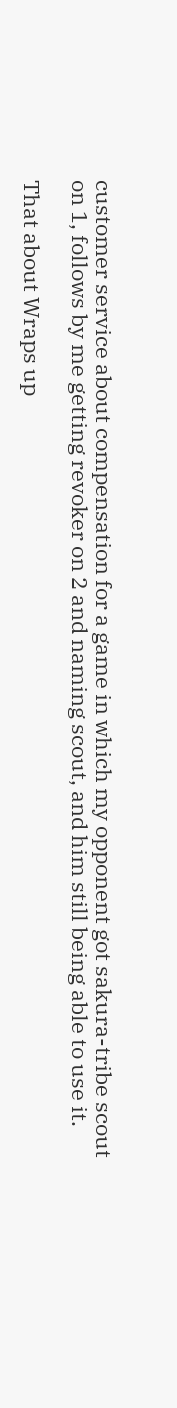customer service about compensation for a game in which my opponent got sakura-tribe scout on 1, follows by me getting revoker on 2 and naming scout, and him still being able to use it.

That about Wraps up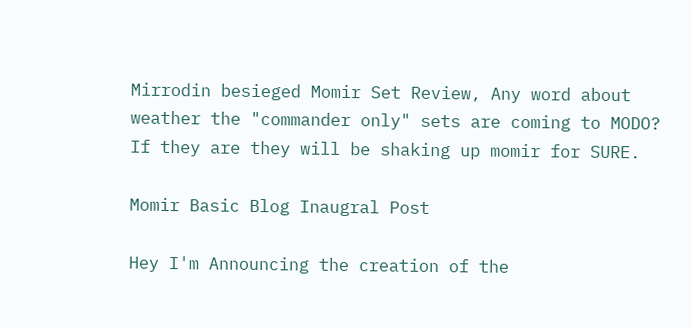Mirrodin besieged Momir Set Review, Any word about weather the "commander only" sets are coming to MODO? If they are they will be shaking up momir for SURE.

Momir Basic Blog Inaugral Post

Hey I'm Announcing the creation of the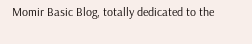Momir Basic Blog, totally dedicated to the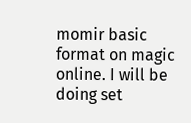momir basic format on magic online. I will be doing set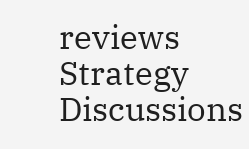reviews Strategy Discussions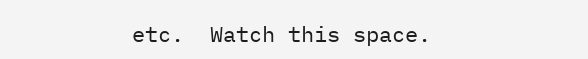etc.  Watch this space.